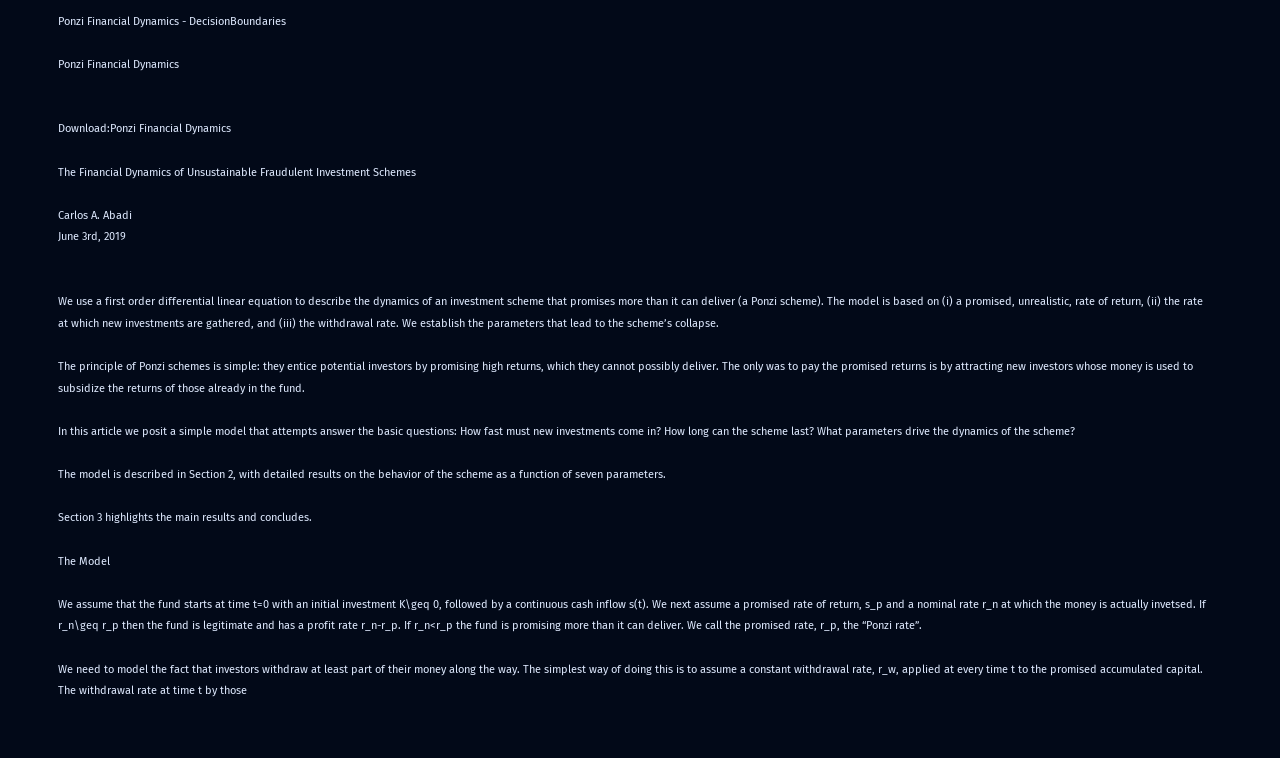Ponzi Financial Dynamics - DecisionBoundaries

Ponzi Financial Dynamics


Download:Ponzi Financial Dynamics

The Financial Dynamics of Unsustainable Fraudulent Investment Schemes

Carlos A. Abadi
June 3rd, 2019


We use a first order differential linear equation to describe the dynamics of an investment scheme that promises more than it can deliver (a Ponzi scheme). The model is based on (i) a promised, unrealistic, rate of return, (ii) the rate at which new investments are gathered, and (iii) the withdrawal rate. We establish the parameters that lead to the scheme’s collapse.

The principle of Ponzi schemes is simple: they entice potential investors by promising high returns, which they cannot possibly deliver. The only was to pay the promised returns is by attracting new investors whose money is used to subsidize the returns of those already in the fund.

In this article we posit a simple model that attempts answer the basic questions: How fast must new investments come in? How long can the scheme last? What parameters drive the dynamics of the scheme?

The model is described in Section 2, with detailed results on the behavior of the scheme as a function of seven parameters.

Section 3 highlights the main results and concludes.

The Model

We assume that the fund starts at time t=0 with an initial investment K\geq 0, followed by a continuous cash inflow s(t). We next assume a promised rate of return, s_p and a nominal rate r_n at which the money is actually invetsed. If r_n\geq r_p then the fund is legitimate and has a profit rate r_n-r_p. If r_n<r_p the fund is promising more than it can deliver. We call the promised rate, r_p, the “Ponzi rate”.

We need to model the fact that investors withdraw at least part of their money along the way. The simplest way of doing this is to assume a constant withdrawal rate, r_w, applied at every time t to the promised accumulated capital. The withdrawal rate at time t by those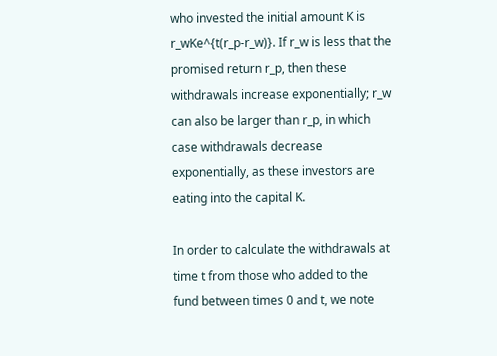who invested the initial amount K is r_wKe^{t(r_p-r_w)}. If r_w is less that the promised return r_p, then these withdrawals increase exponentially; r_w can also be larger than r_p, in which case withdrawals decrease exponentially, as these investors are eating into the capital K.

In order to calculate the withdrawals at time t from those who added to the fund between times 0 and t, we note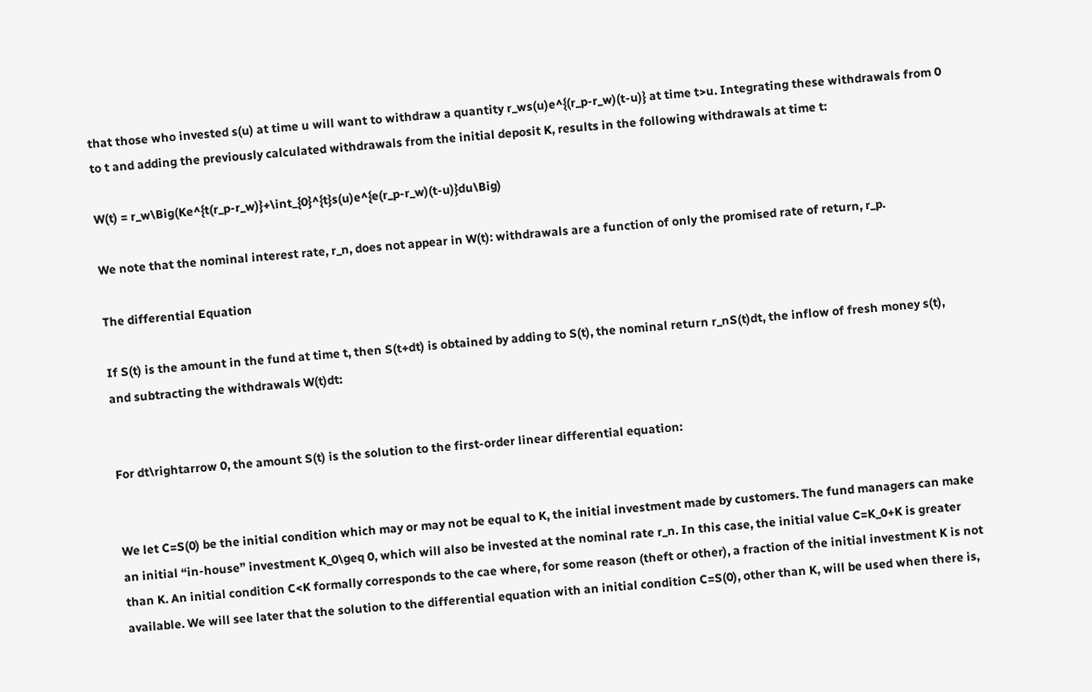that those who invested s(u) at time u will want to withdraw a quantity r_ws(u)e^{(r_p-r_w)(t-u)} at time t>u. Integrating these withdrawals from 0 to t and adding the previously calculated withdrawals from the initial deposit K, results in the following withdrawals at time t:

W(t) = r_w\Big(Ke^{t(r_p-r_w)}+\int_{0}^{t}s(u)e^{e(r_p-r_w)(t-u)}du\Big)

We note that the nominal interest rate, r_n, does not appear in W(t): withdrawals are a function of only the promised rate of return, r_p.

The differential Equation

If S(t) is the amount in the fund at time t, then S(t+dt) is obtained by adding to S(t), the nominal return r_nS(t)dt, the inflow of fresh money s(t), and subtracting the withdrawals W(t)dt:


For dt\rightarrow 0, the amount S(t) is the solution to the first-order linear differential equation:


We let C=S(0) be the initial condition which may or may not be equal to K, the initial investment made by customers. The fund managers can make an initial “in-house” investment K_0\geq 0, which will also be invested at the nominal rate r_n. In this case, the initial value C=K_0+K is greater than K. An initial condition C<K formally corresponds to the cae where, for some reason (theft or other), a fraction of the initial investment K is not available. We will see later that the solution to the differential equation with an initial condition C=S(0), other than K, will be used when there is,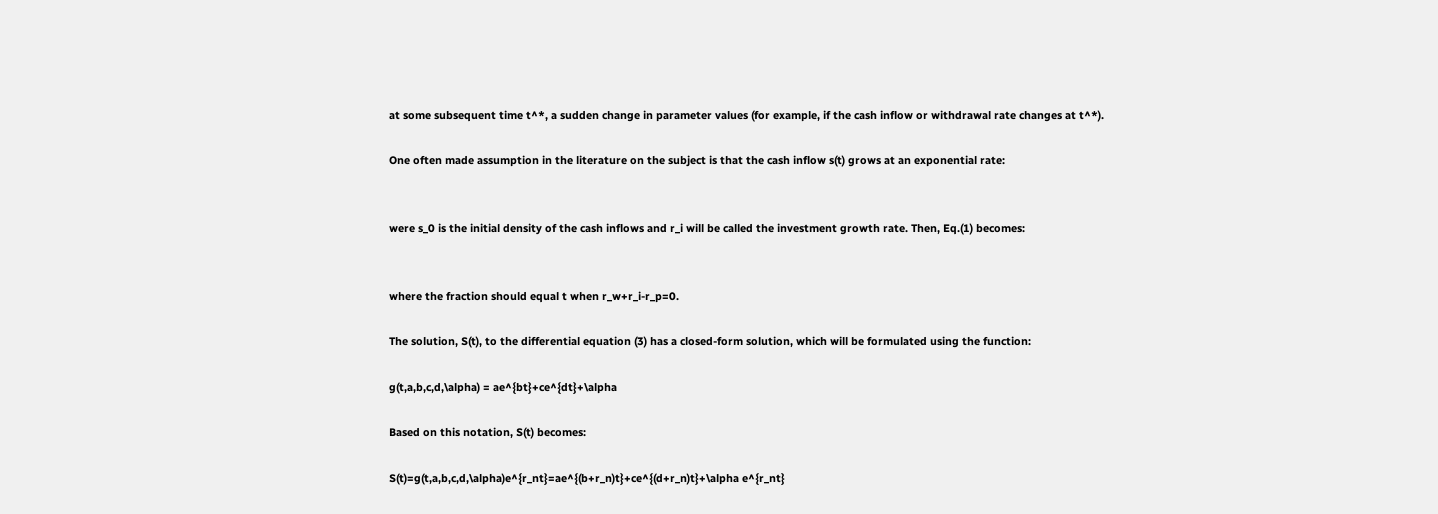at some subsequent time t^*, a sudden change in parameter values (for example, if the cash inflow or withdrawal rate changes at t^*).

One often made assumption in the literature on the subject is that the cash inflow s(t) grows at an exponential rate:


were s_0 is the initial density of the cash inflows and r_i will be called the investment growth rate. Then, Eq.(1) becomes:


where the fraction should equal t when r_w+r_i-r_p=0.

The solution, S(t), to the differential equation (3) has a closed-form solution, which will be formulated using the function:

g(t,a,b,c,d,\alpha) = ae^{bt}+ce^{dt}+\alpha

Based on this notation, S(t) becomes:

S(t)=g(t,a,b,c,d,\alpha)e^{r_nt}=ae^{(b+r_n)t}+ce^{(d+r_n)t}+\alpha e^{r_nt}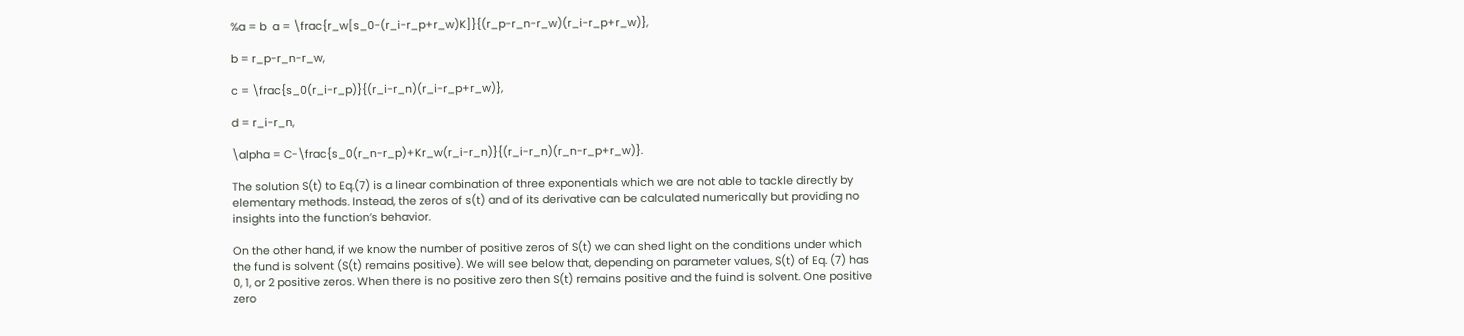%a = b  a = \frac{r_w[s_0-(r_i-r_p+r_w)K]}{(r_p-r_n-r_w)(r_i-r_p+r_w)},

b = r_p-r_n-r_w,

c = \frac{s_0(r_i-r_p)}{(r_i-r_n)(r_i-r_p+r_w)},

d = r_i-r_n,

\alpha = C-\frac{s_0(r_n-r_p)+Kr_w(r_i-r_n)}{(r_i-r_n)(r_n-r_p+r_w)}.

The solution S(t) to Eq.(7) is a linear combination of three exponentials which we are not able to tackle directly by elementary methods. Instead, the zeros of s(t) and of its derivative can be calculated numerically but providing no insights into the function’s behavior.

On the other hand, if we know the number of positive zeros of S(t) we can shed light on the conditions under which the fund is solvent (S(t) remains positive). We will see below that, depending on parameter values, S(t) of Eq. (7) has 0, 1, or 2 positive zeros. When there is no positive zero then S(t) remains positive and the fuind is solvent. One positive zero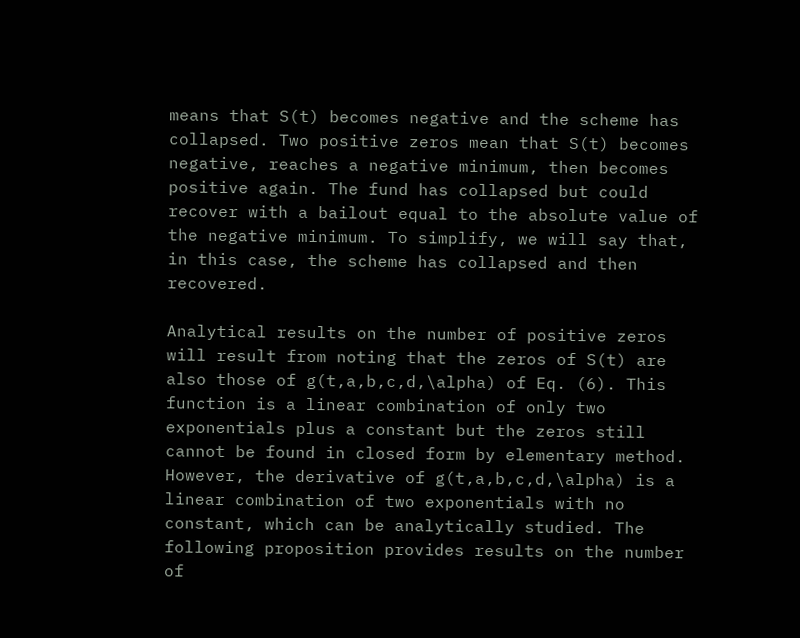means that S(t) becomes negative and the scheme has collapsed. Two positive zeros mean that S(t) becomes negative, reaches a negative minimum, then becomes positive again. The fund has collapsed but could recover with a bailout equal to the absolute value of the negative minimum. To simplify, we will say that, in this case, the scheme has collapsed and then recovered.

Analytical results on the number of positive zeros will result from noting that the zeros of S(t) are also those of g(t,a,b,c,d,\alpha) of Eq. (6). This function is a linear combination of only two exponentials plus a constant but the zeros still cannot be found in closed form by elementary method. However, the derivative of g(t,a,b,c,d,\alpha) is a linear combination of two exponentials with no constant, which can be analytically studied. The following proposition provides results on the number of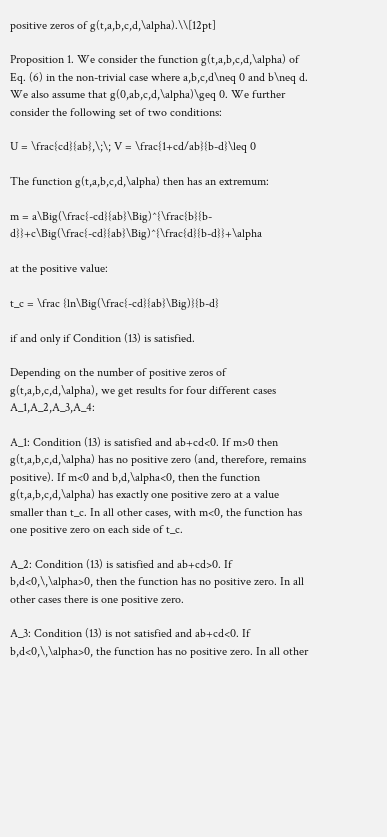positive zeros of g(t,a,b,c,d,\alpha).\\[12pt]

Proposition 1. We consider the function g(t,a,b,c,d,\alpha) of Eq. (6) in the non-trivial case where a,b,c,d\neq 0 and b\neq d. We also assume that g(0,ab,c,d,\alpha)\geq 0. We further consider the following set of two conditions:

U = \frac{cd}{ab},\;\; V = \frac{1+cd/ab}{b-d}\leq 0

The function g(t,a,b,c,d,\alpha) then has an extremum:

m = a\Big(\frac{-cd}{ab}\Big)^{\frac{b}{b-d}}+c\Big(\frac{-cd}{ab}\Big)^{\frac{d}{b-d}}+\alpha

at the positive value:

t_c = \frac {ln\Big(\frac{-cd}{ab}\Big)}{b-d}

if and only if Condition (13) is satisfied.

Depending on the number of positive zeros of g(t,a,b,c,d,\alpha), we get results for four different cases A_1,A_2,A_3,A_4:

A_1: Condition (13) is satisfied and ab+cd<0. If m>0 then g(t,a,b,c,d,\alpha) has no positive zero (and, therefore, remains positive). If m<0 and b,d,\alpha<0, then the function g(t,a,b,c,d,\alpha) has exactly one positive zero at a value smaller than t_c. In all other cases, with m<0, the function has one positive zero on each side of t_c.

A_2: Condition (13) is satisfied and ab+cd>0. If b,d<0,\,\alpha>0, then the function has no positive zero. In all other cases there is one positive zero.

A_3: Condition (13) is not satisfied and ab+cd<0. If b,d<0,\,\alpha>0, the function has no positive zero. In all other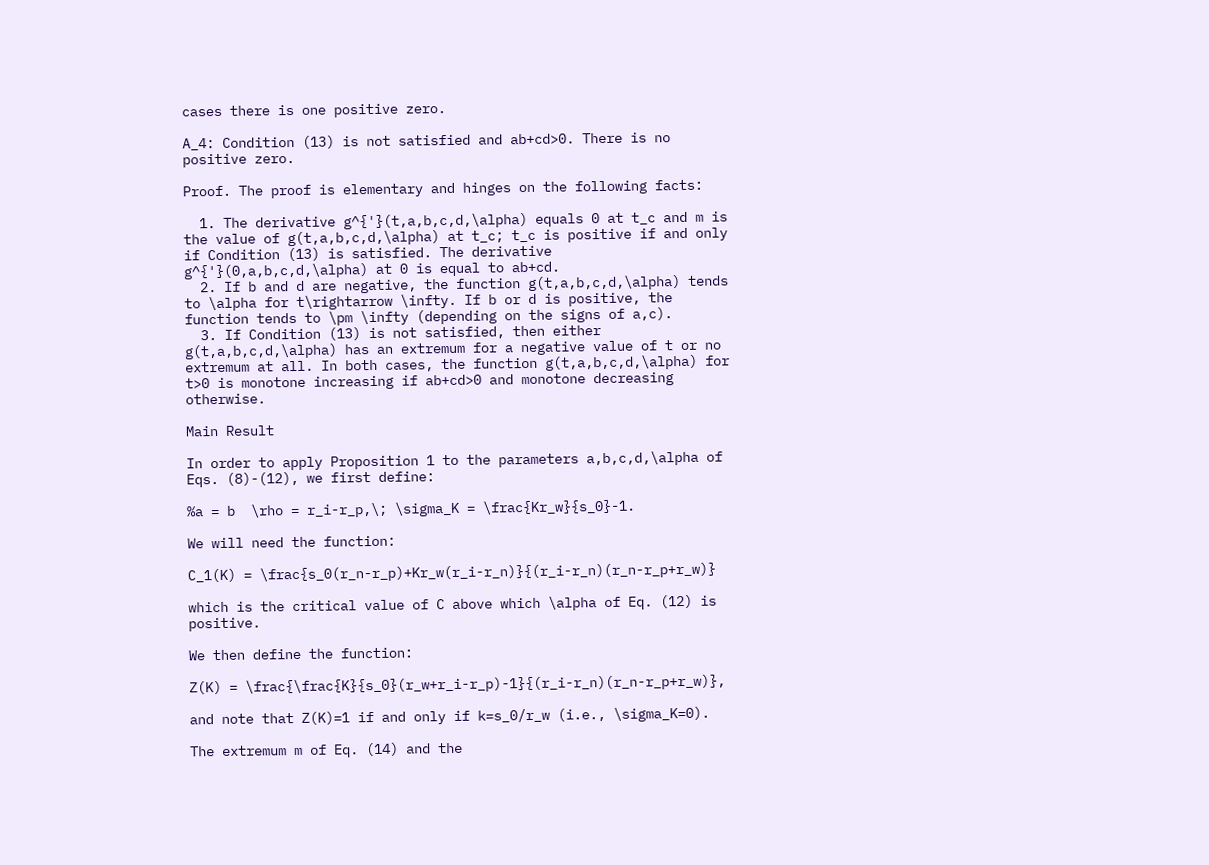cases there is one positive zero.

A_4: Condition (13) is not satisfied and ab+cd>0. There is no positive zero.

Proof. The proof is elementary and hinges on the following facts:

  1. The derivative g^{'}(t,a,b,c,d,\alpha) equals 0 at t_c and m is the value of g(t,a,b,c,d,\alpha) at t_c; t_c is positive if and only if Condition (13) is satisfied. The derivative g^{'}(0,a,b,c,d,\alpha) at 0 is equal to ab+cd.
  2. If b and d are negative, the function g(t,a,b,c,d,\alpha) tends to \alpha for t\rightarrow \infty. If b or d is positive, the function tends to \pm \infty (depending on the signs of a,c).
  3. If Condition (13) is not satisfied, then either g(t,a,b,c,d,\alpha) has an extremum for a negative value of t or no extremum at all. In both cases, the function g(t,a,b,c,d,\alpha) for t>0 is monotone increasing if ab+cd>0 and monotone decreasing otherwise.

Main Result

In order to apply Proposition 1 to the parameters a,b,c,d,\alpha of Eqs. (8)-(12), we first define:

%a = b  \rho = r_i-r_p,\; \sigma_K = \frac{Kr_w}{s_0}-1.

We will need the function:

C_1(K) = \frac{s_0(r_n-r_p)+Kr_w(r_i-r_n)}{(r_i-r_n)(r_n-r_p+r_w)}

which is the critical value of C above which \alpha of Eq. (12) is positive.

We then define the function:

Z(K) = \frac{\frac{K}{s_0}(r_w+r_i-r_p)-1}{(r_i-r_n)(r_n-r_p+r_w)},

and note that Z(K)=1 if and only if k=s_0/r_w (i.e., \sigma_K=0).

The extremum m of Eq. (14) and the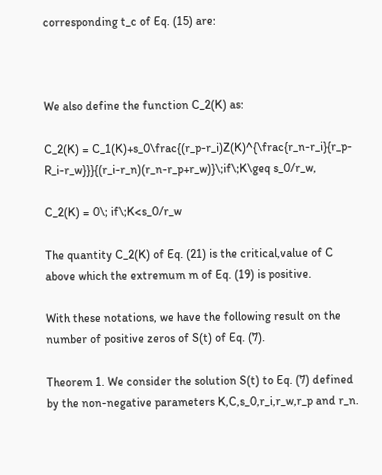corresponding t_c of Eq. (15) are:



We also define the function C_2(K) as:

C_2(K) = C_1(K)+s_0\frac{(r_p-r_i)Z(K)^{\frac{r_n-r_i}{r_p-R_i-r_w}}}{(r_i-r_n)(r_n-r_p+r_w)}\;if\;K\geq s_0/r_w,

C_2(K) = 0\; if\;K<s_0/r_w

The quantity C_2(K) of Eq. (21) is the critical,value of C above which the extremum m of Eq. (19) is positive.

With these notations, we have the following result on the number of positive zeros of S(t) of Eq. (7).

Theorem 1. We consider the solution S(t) to Eq. (7) defined by the non-negative parameters K,C,s_0,r_i,r_w,r_p and r_n.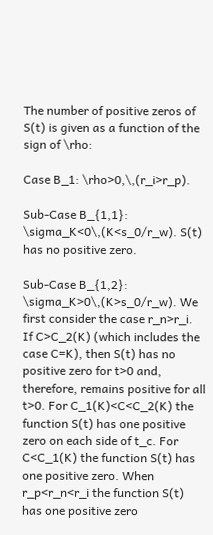The number of positive zeros of S(t) is given as a function of the sign of \rho:

Case B_1: \rho>0,\,(r_i>r_p).

Sub-Case B_{1,1}: \sigma_K<0\,(K<s_0/r_w). S(t) has no positive zero.

Sub-Case B_{1,2}: \sigma_K>0\,(K>s_0/r_w). We first consider the case r_n>r_i.
If C>C_2(K) (which includes the case C=K), then S(t) has no positive zero for t>0 and, therefore, remains positive for all t>0. For C_1(K)<C<C_2(K) the function S(t) has one positive zero on each side of t_c. For C<C_1(K) the function S(t) has one positive zero. When r_p<r_n<r_i the function S(t) has one positive zero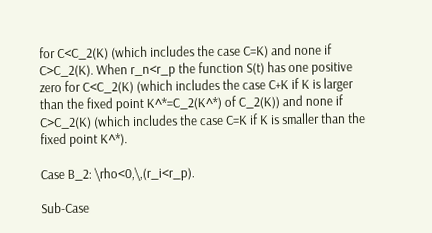for C<C_2(K) (which includes the case C=K) and none if C>C_2(K). When r_n<r_p the function S(t) has one positive zero for C<C_2(K) (which includes the case C+K if K is larger than the fixed point K^*=C_2(K^*) of C_2(K)) and none if C>C_2(K) (which includes the case C=K if K is smaller than the fixed point K^*).

Case B_2: \rho<0,\,(r_i<r_p).

Sub-Case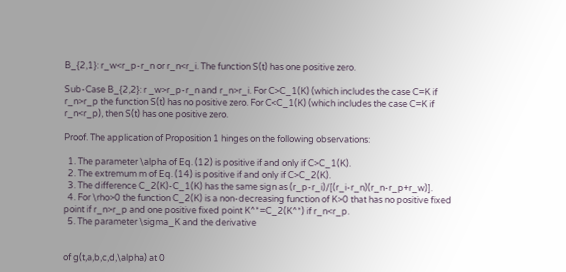B_{2,1}: r_w<r_p-r_n or r_n<r_i. The function S(t) has one positive zero.

Sub-Case B_{2,2}: r _w>r_p-r_n and r_n>r_i. For C>C_1(K) (which includes the case C=K if r_n>r_p the function S(t) has no positive zero. For C<C_1(K) (which includes the case C=K if r_n<r_p), then S(t) has one positive zero.

Proof. The application of Proposition 1 hinges on the following observations:

  1. The parameter \alpha of Eq. (12) is positive if and only if C>C_1(K).
  2. The extremum m of Eq. (14) is positive if and only if C>C_2(K).
  3. The difference C_2(K)-C_1(K) has the same sign as (r_p-r_i)/[(r_i-r_n)(r_n-r_p+r_w)].
  4. For \rho>0 the function C_2(K) is a non-decreasing function of K>0 that has no positive fixed point if r_n>r_p and one positive fixed point K^*=C_2(K^*) if r_n<r_p.
  5. The parameter \sigma_K and the derivative


of g(t,a,b,c,d,\alpha) at 0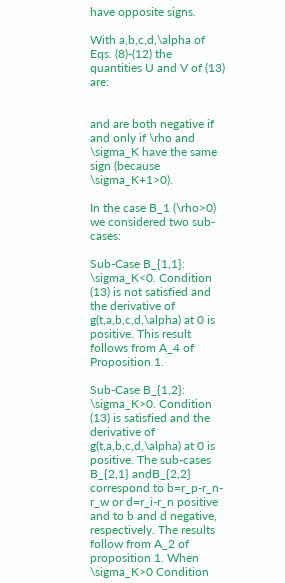have opposite signs.

With a,b,c,d,\alpha of Eqs. (8)-(12) the quantities U and V of (13) are:


and are both negative if and only if \rho and \sigma_K have the same sign (because \sigma_K+1>0).

In the case B_1 (\rho>0) we considered two sub-cases:

Sub-Case B_{1,1}: \sigma_K<0. Condition (13) is not satisfied and the derivative of g(t,a,b,c,d,\alpha) at 0 is positive. This result follows from A_4 of Proposition 1.

Sub-Case B_{1,2}: \sigma_K>0. Condition (13) is satisfied and the derivative of g(t,a,b,c,d,\alpha) at 0 is positive. The sub-cases B_{2,1} andB_{2,2} correspond to b=r_p-r_n-r_w or d=r_i-r_n positive and to b and d negative, respectively. The results follow from A_2 of proposition 1. When \sigma_K>0 Condition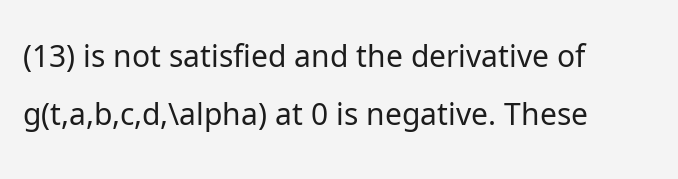(13) is not satisfied and the derivative of g(t,a,b,c,d,\alpha) at 0 is negative. These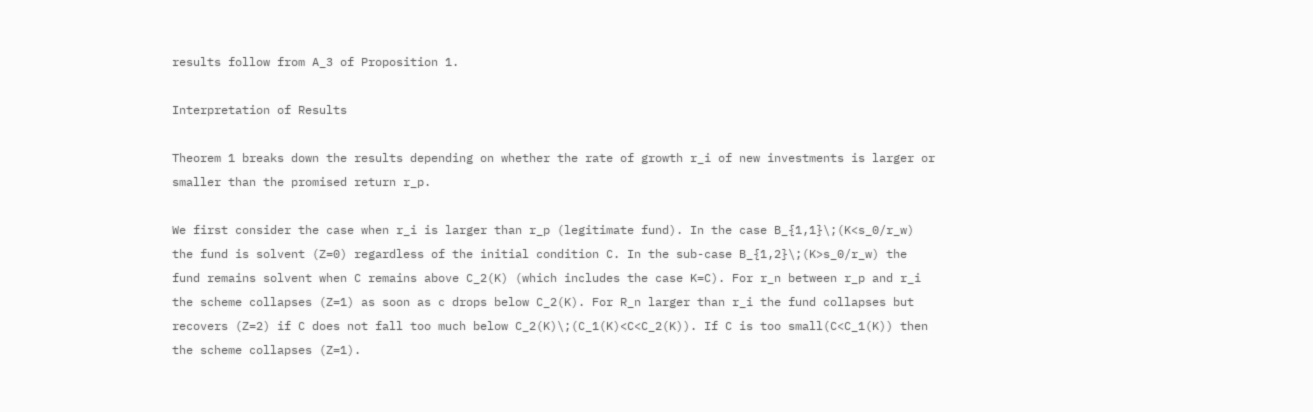results follow from A_3 of Proposition 1.

Interpretation of Results

Theorem 1 breaks down the results depending on whether the rate of growth r_i of new investments is larger or smaller than the promised return r_p.

We first consider the case when r_i is larger than r_p (legitimate fund). In the case B_{1,1}\;(K<s_0/r_w) the fund is solvent (Z=0) regardless of the initial condition C. In the sub-case B_{1,2}\;(K>s_0/r_w) the fund remains solvent when C remains above C_2(K) (which includes the case K=C). For r_n between r_p and r_i the scheme collapses (Z=1) as soon as c drops below C_2(K). For R_n larger than r_i the fund collapses but recovers (Z=2) if C does not fall too much below C_2(K)\;(C_1(K)<C<C_2(K)). If C is too small(C<C_1(K)) then the scheme collapses (Z=1).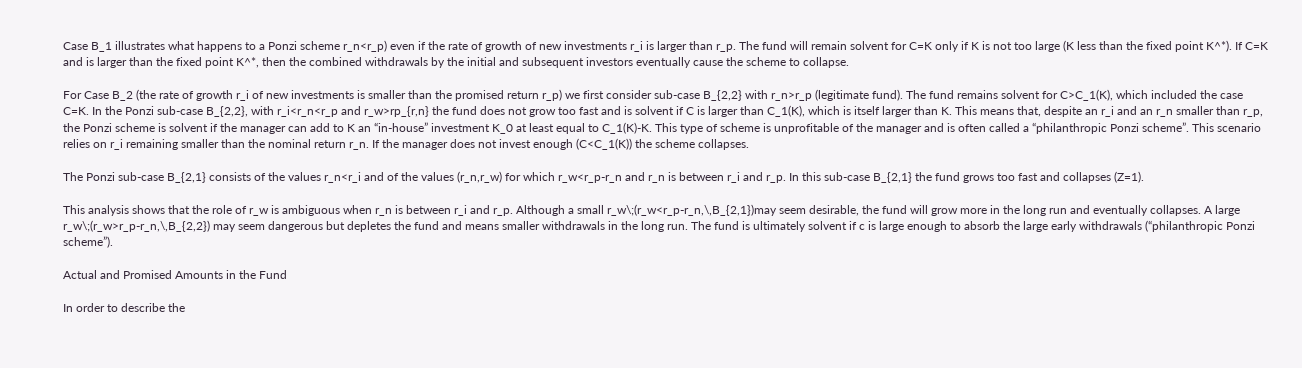Case B_1 illustrates what happens to a Ponzi scheme r_n<r_p) even if the rate of growth of new investments r_i is larger than r_p. The fund will remain solvent for C=K only if K is not too large (K less than the fixed point K^*). If C=K and is larger than the fixed point K^*, then the combined withdrawals by the initial and subsequent investors eventually cause the scheme to collapse.

For Case B_2 (the rate of growth r_i of new investments is smaller than the promised return r_p) we first consider sub-case B_{2,2} with r_n>r_p (legitimate fund). The fund remains solvent for C>C_1(K), which included the case C=K. In the Ponzi sub-case B_{2,2}, with r_i<r_n<r_p and r_w>rp_{r,n} the fund does not grow too fast and is solvent if C is larger than C_1(K), which is itself larger than K. This means that, despite an r_i and an r_n smaller than r_p, the Ponzi scheme is solvent if the manager can add to K an “in-house” investment K_0 at least equal to C_1(K)-K. This type of scheme is unprofitable of the manager and is often called a “philanthropic Ponzi scheme”. This scenario relies on r_i remaining smaller than the nominal return r_n. If the manager does not invest enough (C<C_1(K)) the scheme collapses.

The Ponzi sub-case B_{2,1} consists of the values r_n<r_i and of the values (r_n,r_w) for which r_w<r_p-r_n and r_n is between r_i and r_p. In this sub-case B_{2,1} the fund grows too fast and collapses (Z=1).

This analysis shows that the role of r_w is ambiguous when r_n is between r_i and r_p. Although a small r_w\;(r_w<r_p-r_n,\,B_{2,1})may seem desirable, the fund will grow more in the long run and eventually collapses. A large r_w\;(r_w>r_p-r_n,\,B_{2,2}) may seem dangerous but depletes the fund and means smaller withdrawals in the long run. The fund is ultimately solvent if c is large enough to absorb the large early withdrawals (“philanthropic Ponzi scheme”).

Actual and Promised Amounts in the Fund

In order to describe the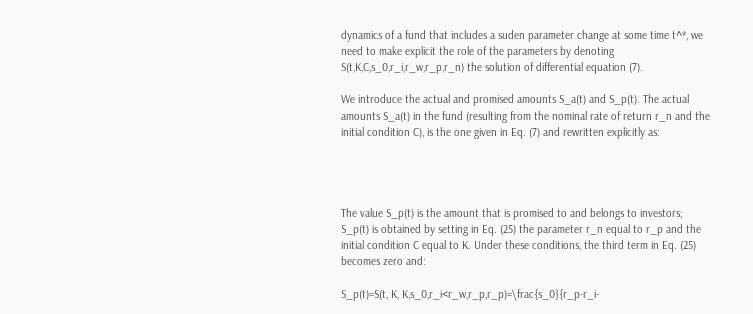dynamics of a fund that includes a suden parameter change at some time t^*, we need to make explicit the role of the parameters by denoting S(t,K,C,s_0,r_i,r_w,r_p,r_n) the solution of differential equation (7).

We introduce the actual and promised amounts S_a(t) and S_p(t). The actual amounts S_a(t) in the fund (resulting from the nominal rate of return r_n and the initial condition C), is the one given in Eq. (7) and rewritten explicitly as:




The value S_p(t) is the amount that is promised to and belongs to investors; S_p(t) is obtained by setting in Eq. (25) the parameter r_n equal to r_p and the initial condition C equal to K. Under these conditions, the third term in Eq. (25) becomes zero and:

S_p(t)=S(t, K, K,s_0,r_i<r_w,r_p,r_p)=\frac{s_0}{r_p-r_i-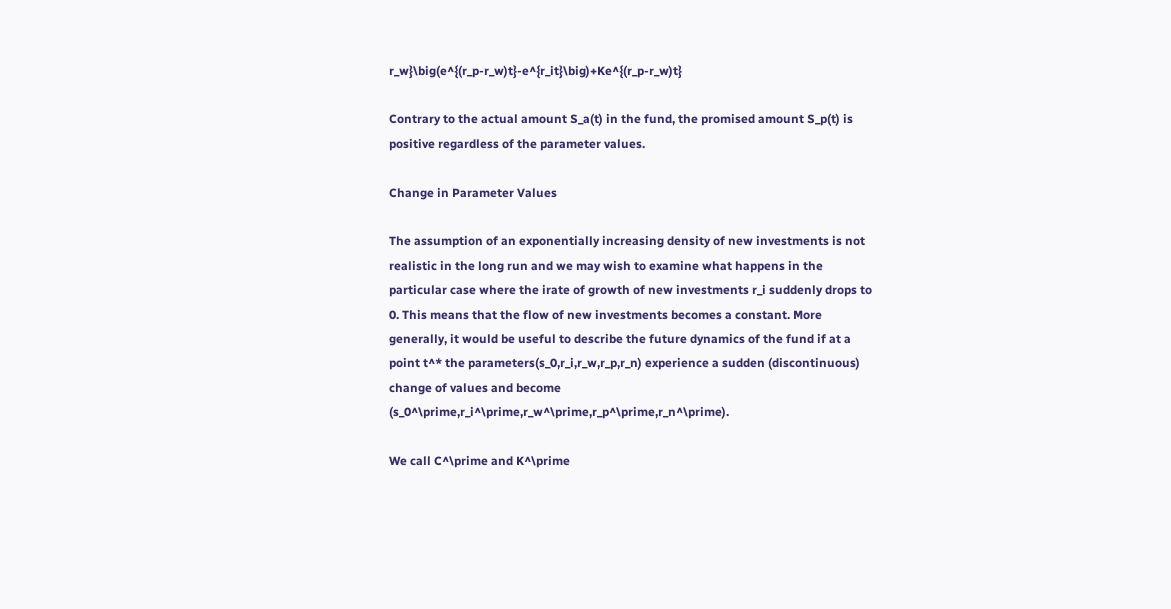r_w}\big(e^{(r_p-r_w)t}-e^{r_it}\big)+Ke^{(r_p-r_w)t}

Contrary to the actual amount S_a(t) in the fund, the promised amount S_p(t) is positive regardless of the parameter values.

Change in Parameter Values

The assumption of an exponentially increasing density of new investments is not realistic in the long run and we may wish to examine what happens in the particular case where the irate of growth of new investments r_i suddenly drops to 0. This means that the flow of new investments becomes a constant. More generally, it would be useful to describe the future dynamics of the fund if at a point t^* the parameters(s_0,r_i,r_w,r_p,r_n) experience a sudden (discontinuous) change of values and become (s_0^\prime,r_i^\prime,r_w^\prime,r_p^\prime,r_n^\prime).

We call C^\prime and K^\prime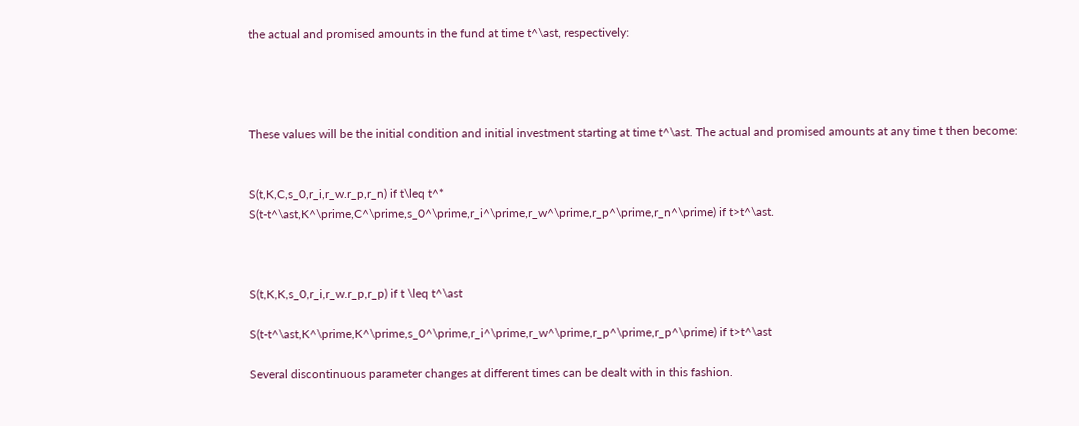the actual and promised amounts in the fund at time t^\ast, respectively:




These values will be the initial condition and initial investment starting at time t^\ast. The actual and promised amounts at any time t then become:


S(t,K,C,s_0,r_i,r_w.r_p,r_n) if t\leq t^*
S(t-t^\ast,K^\prime,C^\prime,s_0^\prime,r_i^\prime,r_w^\prime,r_p^\prime,r_n^\prime) if t>t^\ast.



S(t,K,K,s_0,r_i,r_w.r_p,r_p) if t \leq t^\ast

S(t-t^\ast,K^\prime,K^\prime,s_0^\prime,r_i^\prime,r_w^\prime,r_p^\prime,r_p^\prime) if t>t^\ast

Several discontinuous parameter changes at different times can be dealt with in this fashion.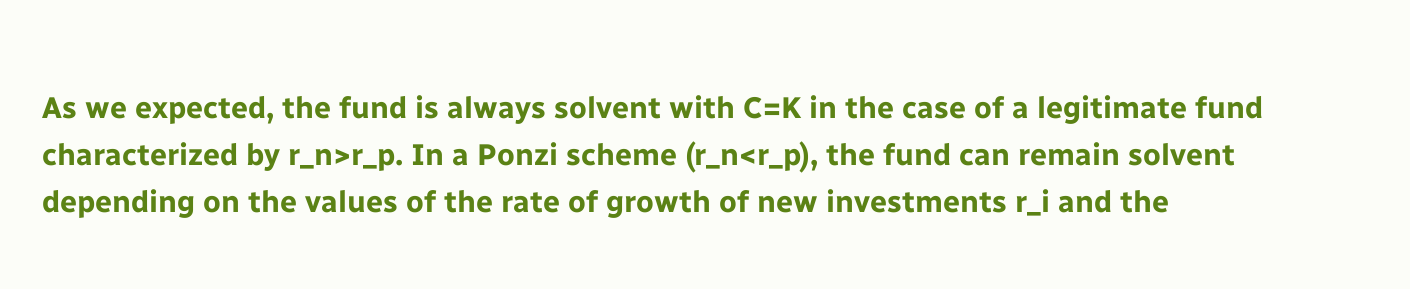As we expected, the fund is always solvent with C=K in the case of a legitimate fund characterized by r_n>r_p. In a Ponzi scheme (r_n<r_p), the fund can remain solvent depending on the values of the rate of growth of new investments r_i and the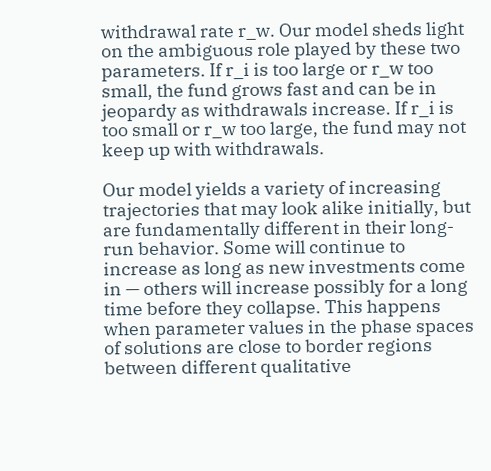withdrawal rate r_w. Our model sheds light on the ambiguous role played by these two parameters. If r_i is too large or r_w too small, the fund grows fast and can be in jeopardy as withdrawals increase. If r_i is too small or r_w too large, the fund may not keep up with withdrawals.

Our model yields a variety of increasing trajectories that may look alike initially, but are fundamentally different in their long-run behavior. Some will continue to increase as long as new investments come in — others will increase possibly for a long time before they collapse. This happens when parameter values in the phase spaces of solutions are close to border regions between different qualitative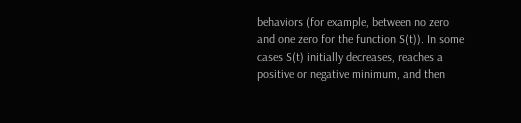behaviors (for example, between no zero and one zero for the function S(t)). In some cases S(t) initially decreases, reaches a positive or negative minimum, and then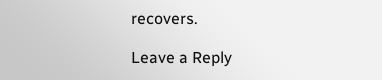recovers.

Leave a Reply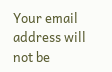Your email address will not be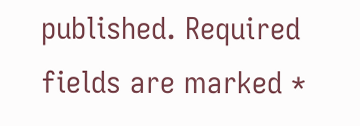published. Required fields are marked *